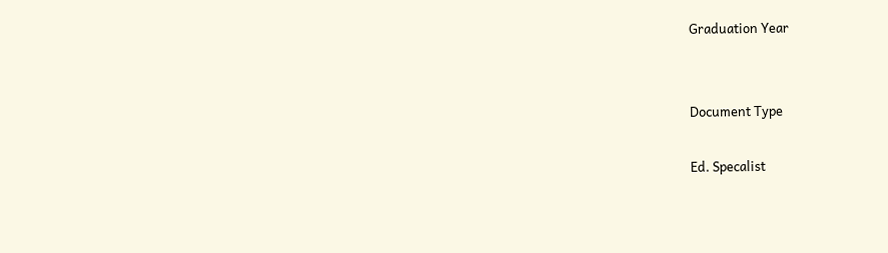Graduation Year


Document Type

Ed. Specalist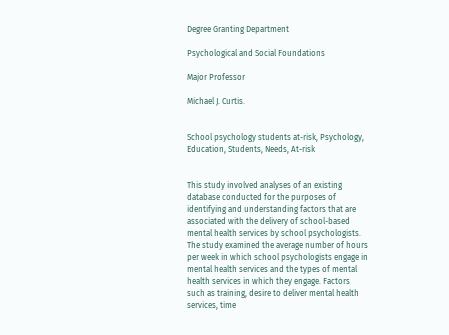Degree Granting Department

Psychological and Social Foundations

Major Professor

Michael J. Curtis.


School psychology students at-risk, Psychology, Education, Students, Needs, At-risk


This study involved analyses of an existing database conducted for the purposes of identifying and understanding factors that are associated with the delivery of school-based mental health services by school psychologists. The study examined the average number of hours per week in which school psychologists engage in mental health services and the types of mental health services in which they engage. Factors such as training, desire to deliver mental health services, time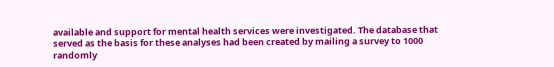available and support for mental health services were investigated. The database that served as the basis for these analyses had been created by mailing a survey to 1000 randomly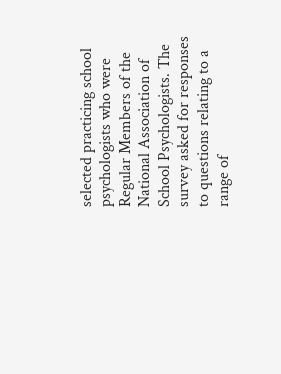selected practicing school psychologists who were Regular Members of the National Association of School Psychologists. The survey asked for responses to questions relating to a range of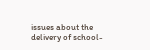issues about the delivery of school-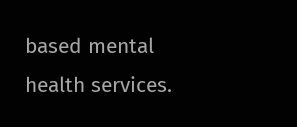based mental health services.